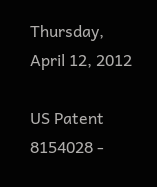Thursday, April 12, 2012

US Patent 8154028 -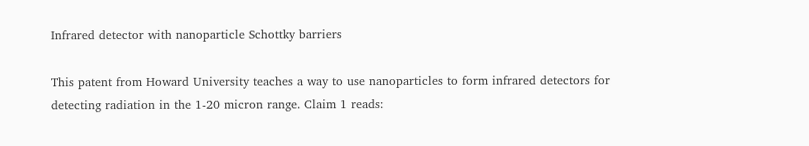Infrared detector with nanoparticle Schottky barriers

This patent from Howard University teaches a way to use nanoparticles to form infrared detectors for detecting radiation in the 1-20 micron range. Claim 1 reads: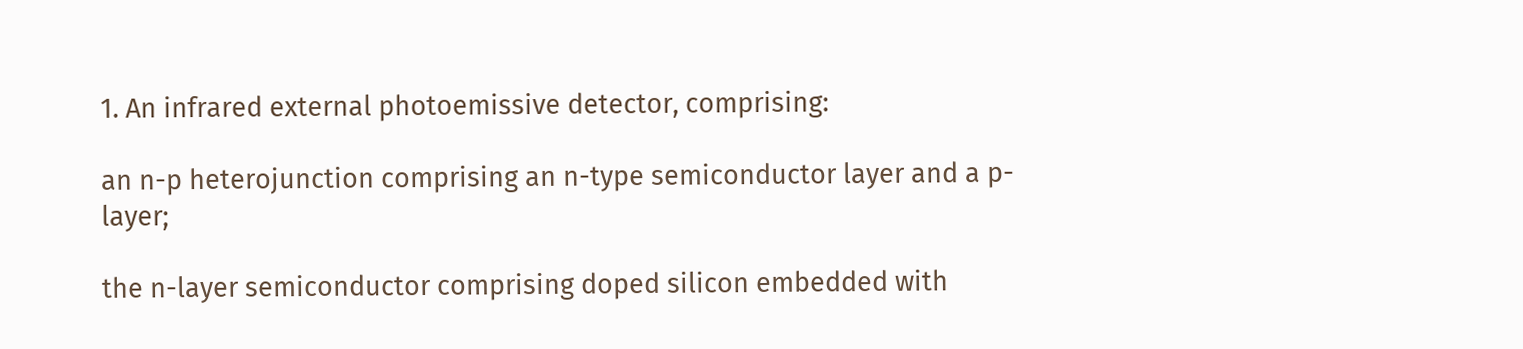1. An infrared external photoemissive detector, comprising:

an n-p heterojunction comprising an n-type semiconductor layer and a p-layer;

the n-layer semiconductor comprising doped silicon embedded with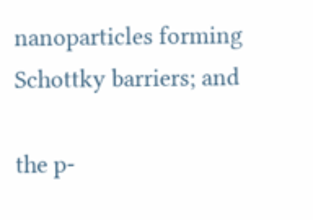nanoparticles forming Schottky barriers; and

the p-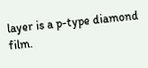layer is a p-type diamond film.